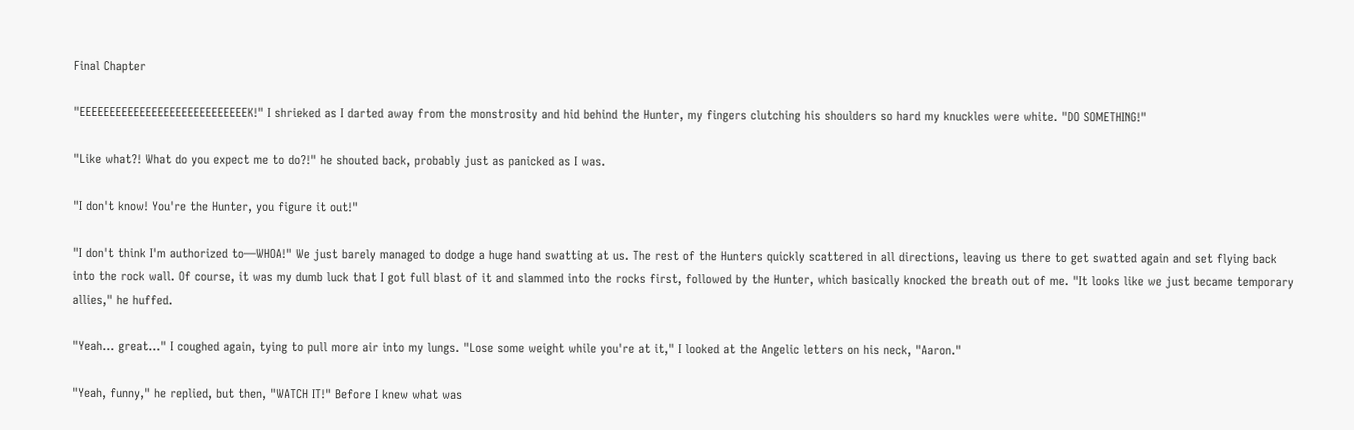Final Chapter

"EEEEEEEEEEEEEEEEEEEEEEEEEEEEK!" I shrieked as I darted away from the monstrosity and hid behind the Hunter, my fingers clutching his shoulders so hard my knuckles were white. "DO SOMETHING!"

"Like what?! What do you expect me to do?!" he shouted back, probably just as panicked as I was.

"I don't know! You're the Hunter, you figure it out!"

"I don't think I'm authorized to—WHOA!" We just barely managed to dodge a huge hand swatting at us. The rest of the Hunters quickly scattered in all directions, leaving us there to get swatted again and set flying back into the rock wall. Of course, it was my dumb luck that I got full blast of it and slammed into the rocks first, followed by the Hunter, which basically knocked the breath out of me. "It looks like we just became temporary allies," he huffed.

"Yeah… great…" I coughed again, tying to pull more air into my lungs. "Lose some weight while you're at it," I looked at the Angelic letters on his neck, "Aaron."

"Yeah, funny," he replied, but then, "WATCH IT!" Before I knew what was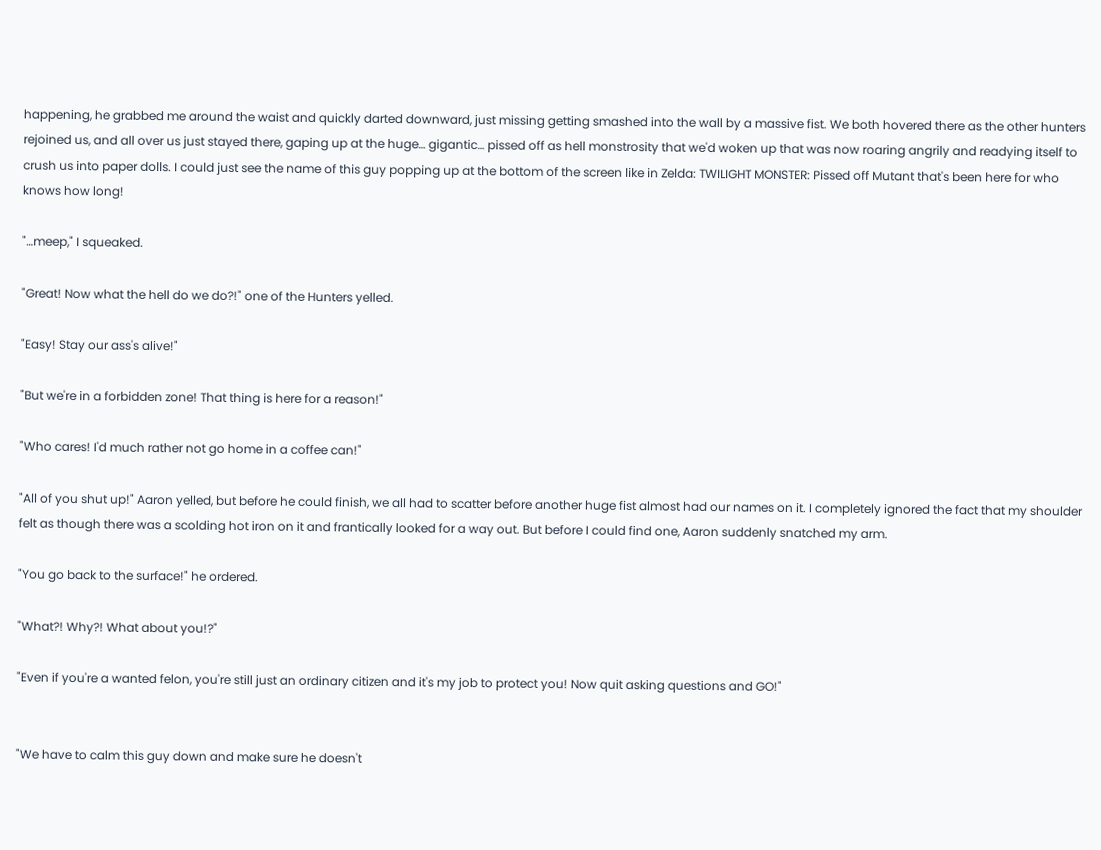happening, he grabbed me around the waist and quickly darted downward, just missing getting smashed into the wall by a massive fist. We both hovered there as the other hunters rejoined us, and all over us just stayed there, gaping up at the huge… gigantic… pissed off as hell monstrosity that we'd woken up that was now roaring angrily and readying itself to crush us into paper dolls. I could just see the name of this guy popping up at the bottom of the screen like in Zelda: TWILIGHT MONSTER: Pissed off Mutant that's been here for who knows how long!

"…meep," I squeaked.

"Great! Now what the hell do we do?!" one of the Hunters yelled.

"Easy! Stay our ass's alive!"

"But we're in a forbidden zone! That thing is here for a reason!"

"Who cares! I'd much rather not go home in a coffee can!"

"All of you shut up!" Aaron yelled, but before he could finish, we all had to scatter before another huge fist almost had our names on it. I completely ignored the fact that my shoulder felt as though there was a scolding hot iron on it and frantically looked for a way out. But before I could find one, Aaron suddenly snatched my arm.

"You go back to the surface!" he ordered.

"What?! Why?! What about you!?"

"Even if you're a wanted felon, you're still just an ordinary citizen and it's my job to protect you! Now quit asking questions and GO!"


"We have to calm this guy down and make sure he doesn't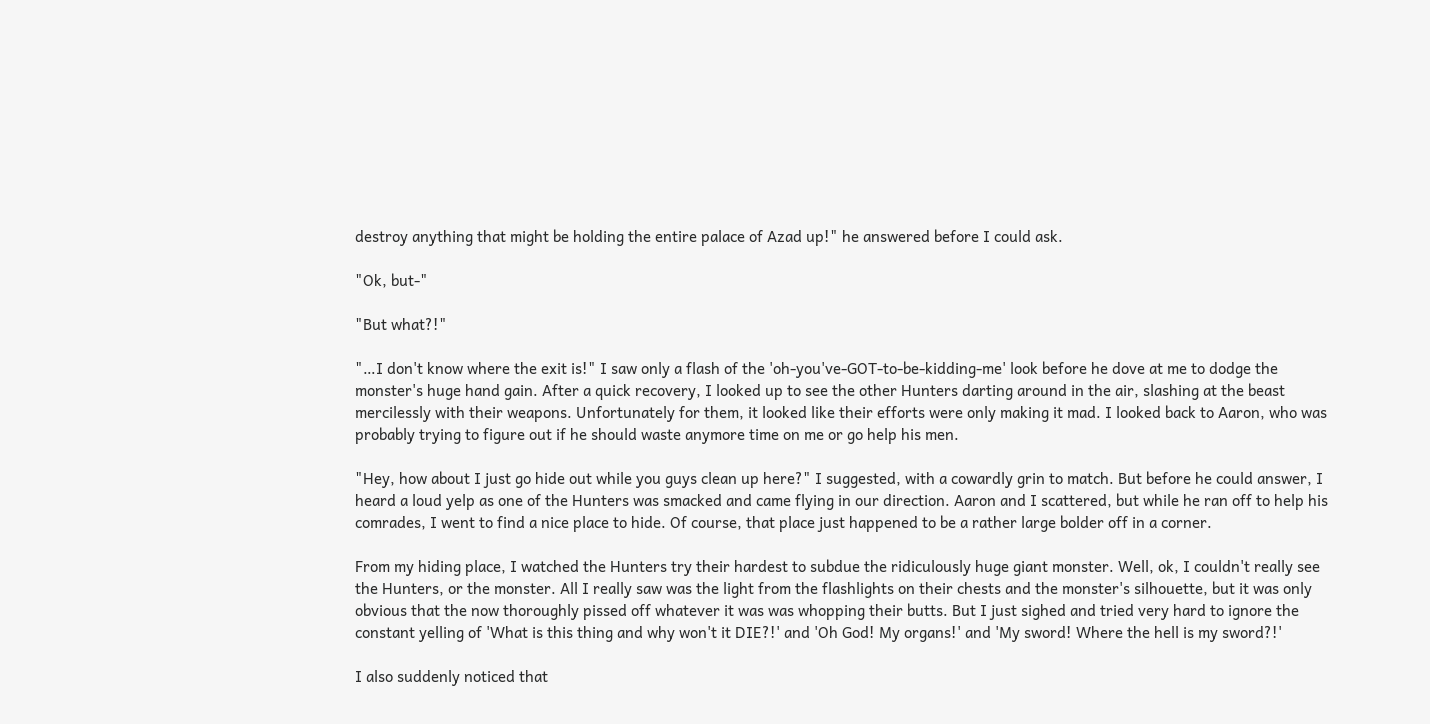destroy anything that might be holding the entire palace of Azad up!" he answered before I could ask.

"Ok, but-"

"But what?!"

"…I don't know where the exit is!" I saw only a flash of the 'oh-you've-GOT-to-be-kidding-me' look before he dove at me to dodge the monster's huge hand gain. After a quick recovery, I looked up to see the other Hunters darting around in the air, slashing at the beast mercilessly with their weapons. Unfortunately for them, it looked like their efforts were only making it mad. I looked back to Aaron, who was probably trying to figure out if he should waste anymore time on me or go help his men.

"Hey, how about I just go hide out while you guys clean up here?" I suggested, with a cowardly grin to match. But before he could answer, I heard a loud yelp as one of the Hunters was smacked and came flying in our direction. Aaron and I scattered, but while he ran off to help his comrades, I went to find a nice place to hide. Of course, that place just happened to be a rather large bolder off in a corner.

From my hiding place, I watched the Hunters try their hardest to subdue the ridiculously huge giant monster. Well, ok, I couldn't really see the Hunters, or the monster. All I really saw was the light from the flashlights on their chests and the monster's silhouette, but it was only obvious that the now thoroughly pissed off whatever it was was whopping their butts. But I just sighed and tried very hard to ignore the constant yelling of 'What is this thing and why won't it DIE?!' and 'Oh God! My organs!' and 'My sword! Where the hell is my sword?!'

I also suddenly noticed that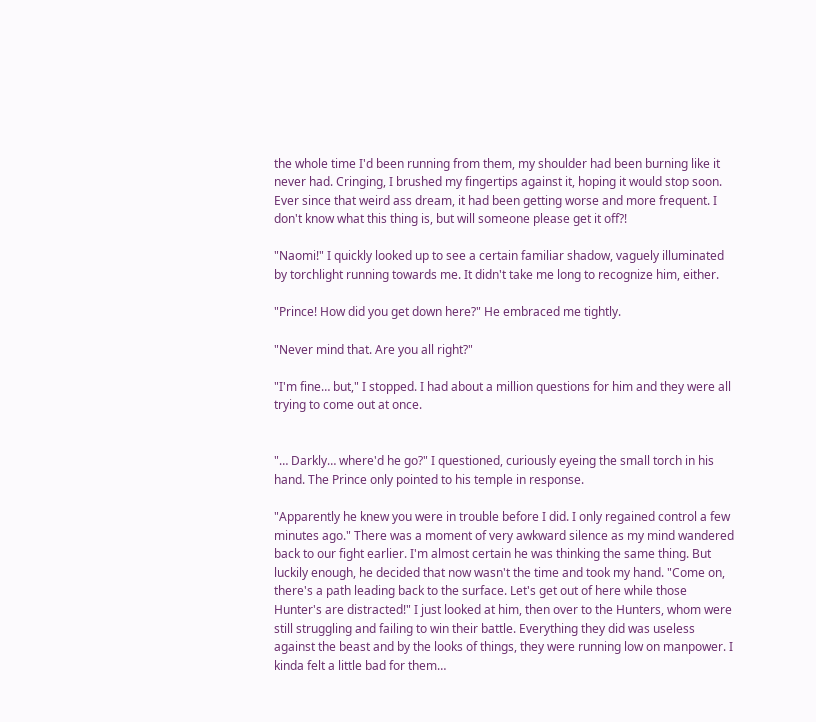the whole time I'd been running from them, my shoulder had been burning like it never had. Cringing, I brushed my fingertips against it, hoping it would stop soon. Ever since that weird ass dream, it had been getting worse and more frequent. I don't know what this thing is, but will someone please get it off?!

"Naomi!" I quickly looked up to see a certain familiar shadow, vaguely illuminated by torchlight running towards me. It didn't take me long to recognize him, either.

"Prince! How did you get down here?" He embraced me tightly.

"Never mind that. Are you all right?"

"I'm fine… but," I stopped. I had about a million questions for him and they were all trying to come out at once.


"… Darkly… where'd he go?" I questioned, curiously eyeing the small torch in his hand. The Prince only pointed to his temple in response.

"Apparently he knew you were in trouble before I did. I only regained control a few minutes ago." There was a moment of very awkward silence as my mind wandered back to our fight earlier. I'm almost certain he was thinking the same thing. But luckily enough, he decided that now wasn't the time and took my hand. "Come on, there's a path leading back to the surface. Let's get out of here while those Hunter's are distracted!" I just looked at him, then over to the Hunters, whom were still struggling and failing to win their battle. Everything they did was useless against the beast and by the looks of things, they were running low on manpower. I kinda felt a little bad for them…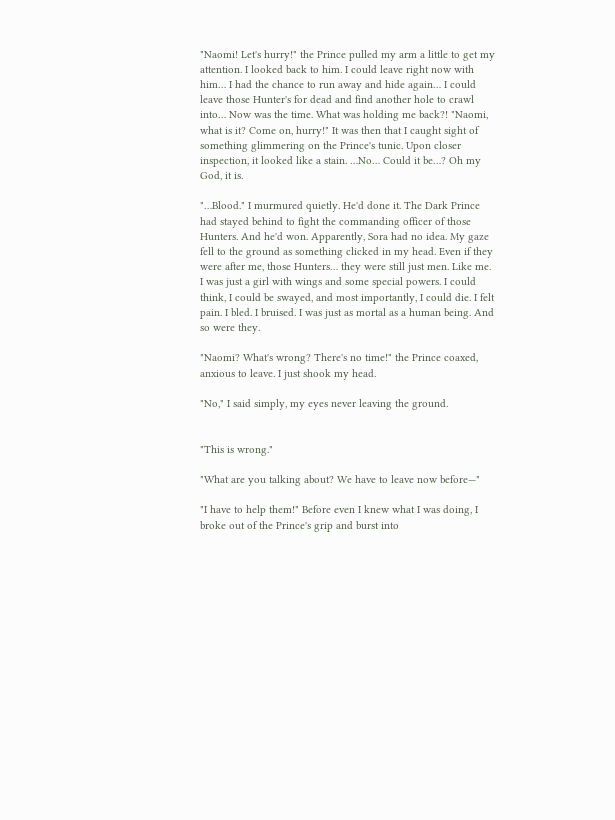"Naomi! Let's hurry!" the Prince pulled my arm a little to get my attention. I looked back to him. I could leave right now with him… I had the chance to run away and hide again… I could leave those Hunter's for dead and find another hole to crawl into… Now was the time. What was holding me back?! "Naomi, what is it? Come on, hurry!" It was then that I caught sight of something glimmering on the Prince's tunic. Upon closer inspection, it looked like a stain. …No… Could it be…? Oh my God, it is.

"…Blood." I murmured quietly. He'd done it. The Dark Prince had stayed behind to fight the commanding officer of those Hunters. And he'd won. Apparently, Sora had no idea. My gaze fell to the ground as something clicked in my head. Even if they were after me, those Hunters… they were still just men. Like me. I was just a girl with wings and some special powers. I could think, I could be swayed, and most importantly, I could die. I felt pain. I bled. I bruised. I was just as mortal as a human being. And so were they.

"Naomi? What's wrong? There's no time!" the Prince coaxed, anxious to leave. I just shook my head.

"No," I said simply, my eyes never leaving the ground.


"This is wrong."

"What are you talking about? We have to leave now before—"

"I have to help them!" Before even I knew what I was doing, I broke out of the Prince's grip and burst into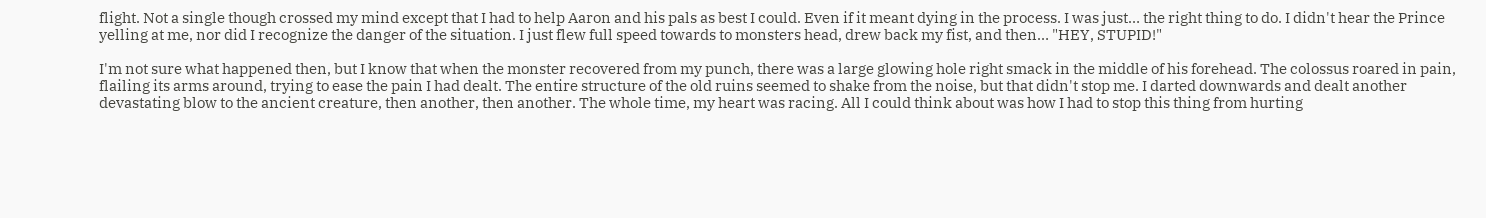flight. Not a single though crossed my mind except that I had to help Aaron and his pals as best I could. Even if it meant dying in the process. I was just… the right thing to do. I didn't hear the Prince yelling at me, nor did I recognize the danger of the situation. I just flew full speed towards to monsters head, drew back my fist, and then… "HEY, STUPID!"

I'm not sure what happened then, but I know that when the monster recovered from my punch, there was a large glowing hole right smack in the middle of his forehead. The colossus roared in pain, flailing its arms around, trying to ease the pain I had dealt. The entire structure of the old ruins seemed to shake from the noise, but that didn't stop me. I darted downwards and dealt another devastating blow to the ancient creature, then another, then another. The whole time, my heart was racing. All I could think about was how I had to stop this thing from hurting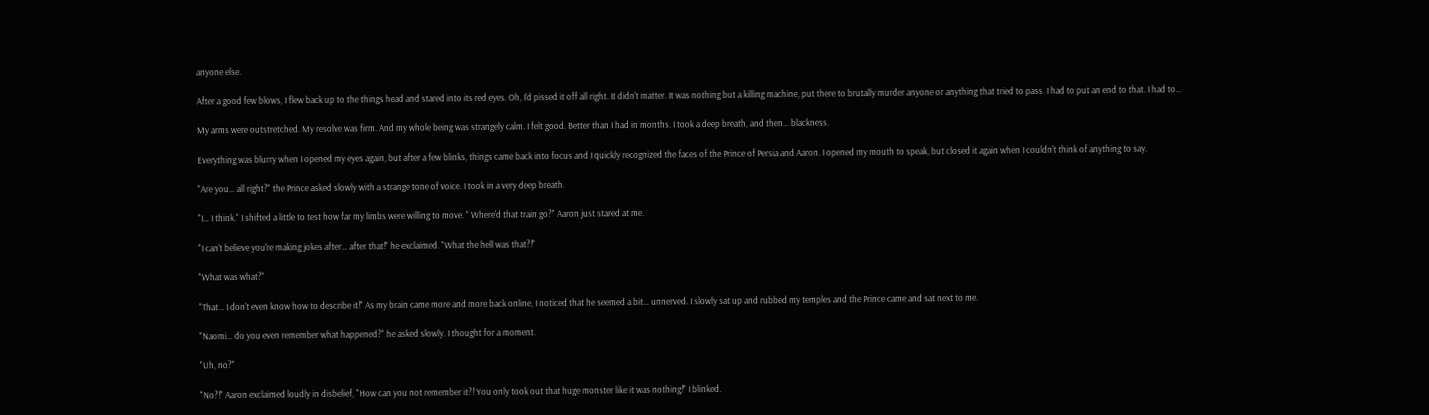anyone else.

After a good few blows, I flew back up to the things head and stared into its red eyes. Oh, I'd pissed it off all right. It didn't matter. It was nothing but a killing machine, put there to brutally murder anyone or anything that tried to pass. I had to put an end to that. I had to…

My arms were outstretched. My resolve was firm. And my whole being was strangely calm. I felt good. Better than I had in months. I took a deep breath, and then… blackness.

Everything was blurry when I opened my eyes again, but after a few blinks, things came back into focus and I quickly recognized the faces of the Prince of Persia and Aaron. I opened my mouth to speak, but closed it again when I couldn't think of anything to say.

"Are you… all right?" the Prince asked slowly with a strange tone of voice. I took in a very deep breath.

"I… I think." I shifted a little to test how far my limbs were willing to move. " Where'd that train go?" Aaron just stared at me.

"I can't believe you're making jokes after… after that!" he exclaimed. "What the hell was that?!"

"What was what?"

"That… I don't even know how to describe it!" As my brain came more and more back online, I noticed that he seemed a bit… unnerved. I slowly sat up and rubbed my temples and the Prince came and sat next to me.

"Naomi… do you even remember what happened?" he asked slowly. I thought for a moment.

"Uh, no?"

"No?!" Aaron exclaimed loudly in disbelief, "How can you not remember it?! You only took out that huge monster like it was nothing!" I blinked.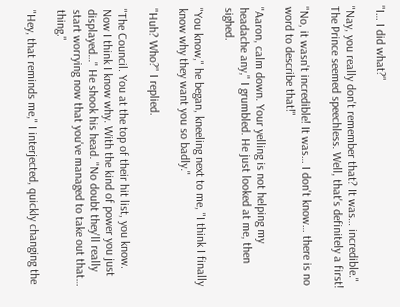"I… I did what?"

"Nay, you really don't remember that? It was… incredible." The Prince seemed speechless. Well, that's definitely a first!

"No, it wasn't incredible! It was… I don't know… there is no word to describe that!"

"Aaron, calm down. Your yelling is not helping my headache any," I grumbled. He just looked at me, then sighed.

"You know," he began, kneeling next to me, "I think I finally know why they want you so badly."

"Huh? Who?" I replied.

"The Council. You at the top of their hit list, you know. Now I think I know why. With the kind of power you just displayed…" He shook his head. "No doubt they'll really start worrying now that you've managed to take out that… thing."

"Hey, that reminds me," I interjected, quickly changing the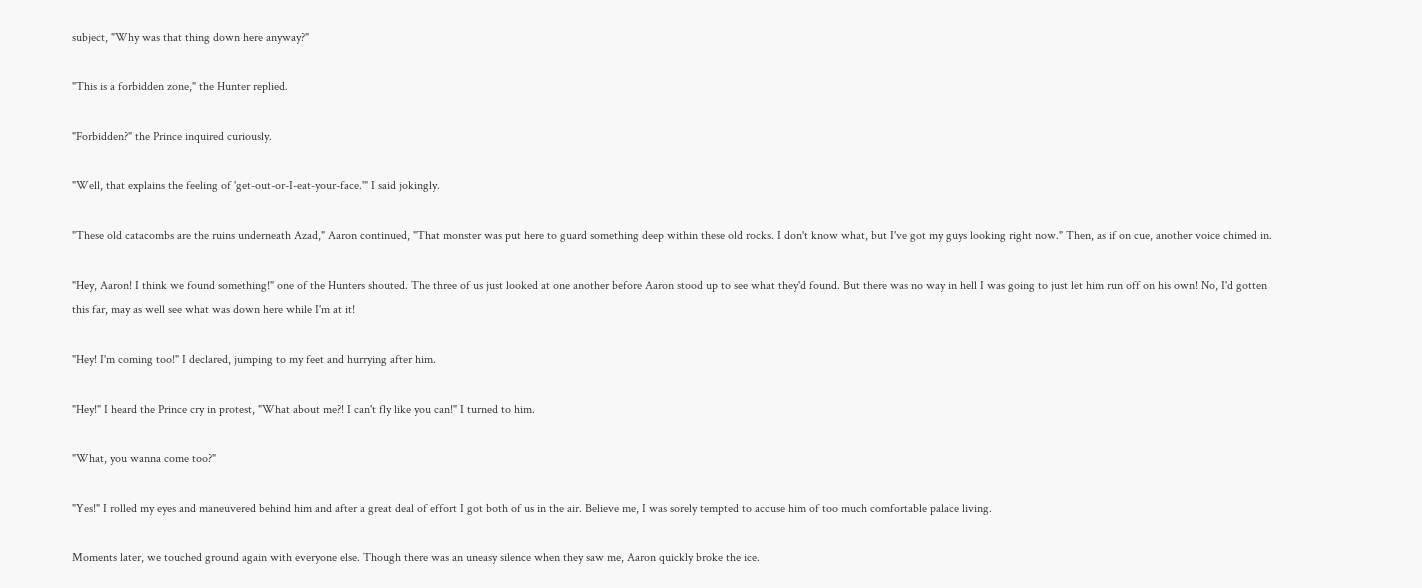subject, "Why was that thing down here anyway?"

"This is a forbidden zone," the Hunter replied.

"Forbidden?" the Prince inquired curiously.

"Well, that explains the feeling of 'get-out-or-I-eat-your-face.'" I said jokingly.

"These old catacombs are the ruins underneath Azad," Aaron continued, "That monster was put here to guard something deep within these old rocks. I don't know what, but I've got my guys looking right now." Then, as if on cue, another voice chimed in.

"Hey, Aaron! I think we found something!" one of the Hunters shouted. The three of us just looked at one another before Aaron stood up to see what they'd found. But there was no way in hell I was going to just let him run off on his own! No, I'd gotten this far, may as well see what was down here while I'm at it!

"Hey! I'm coming too!" I declared, jumping to my feet and hurrying after him.

"Hey!" I heard the Prince cry in protest, "What about me?! I can't fly like you can!" I turned to him.

"What, you wanna come too?"

"Yes!" I rolled my eyes and maneuvered behind him and after a great deal of effort I got both of us in the air. Believe me, I was sorely tempted to accuse him of too much comfortable palace living.

Moments later, we touched ground again with everyone else. Though there was an uneasy silence when they saw me, Aaron quickly broke the ice.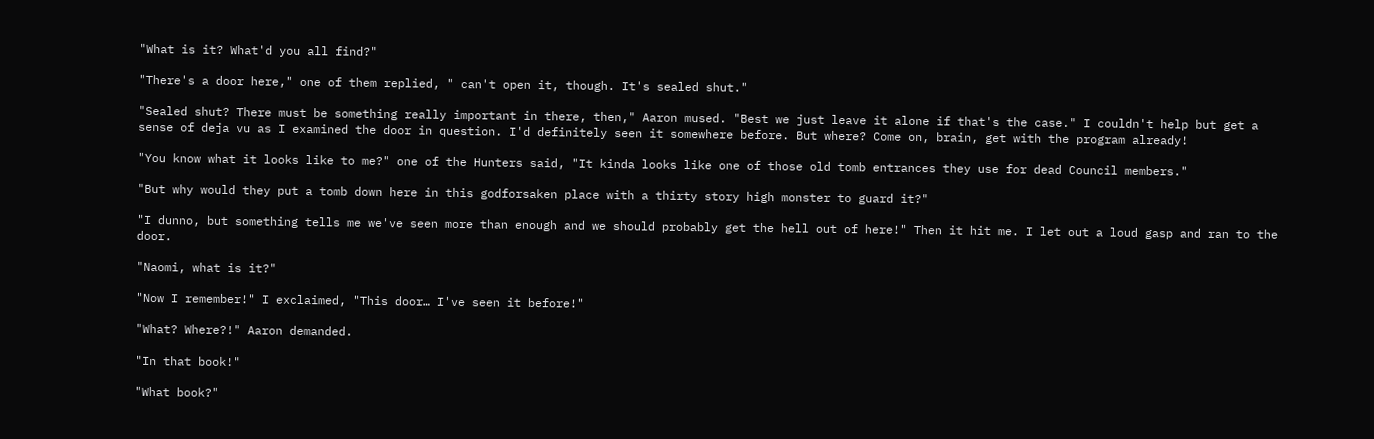"What is it? What'd you all find?"

"There's a door here," one of them replied, " can't open it, though. It's sealed shut."

"Sealed shut? There must be something really important in there, then," Aaron mused. "Best we just leave it alone if that's the case." I couldn't help but get a sense of deja vu as I examined the door in question. I'd definitely seen it somewhere before. But where? Come on, brain, get with the program already!

"You know what it looks like to me?" one of the Hunters said, "It kinda looks like one of those old tomb entrances they use for dead Council members."

"But why would they put a tomb down here in this godforsaken place with a thirty story high monster to guard it?"

"I dunno, but something tells me we've seen more than enough and we should probably get the hell out of here!" Then it hit me. I let out a loud gasp and ran to the door.

"Naomi, what is it?"

"Now I remember!" I exclaimed, "This door… I've seen it before!"

"What? Where?!" Aaron demanded.

"In that book!"

"What book?"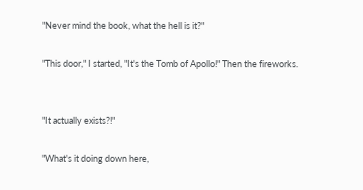"Never mind the book, what the hell is it?"

"This door," I started, "It's the Tomb of Apollo!" Then the fireworks.


"It actually exists?!"

"What's it doing down here,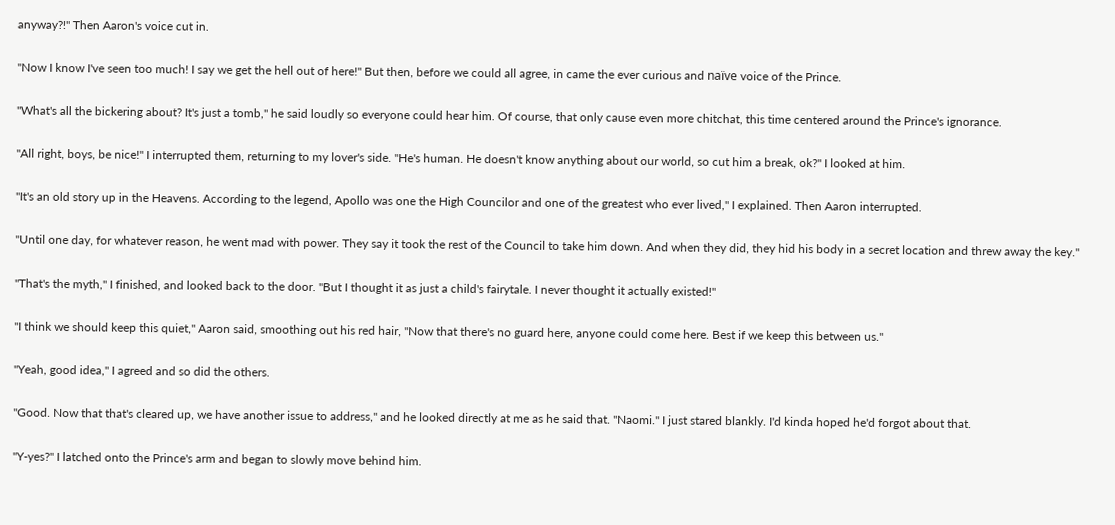anyway?!" Then Aaron's voice cut in.

"Now I know I've seen too much! I say we get the hell out of here!" But then, before we could all agree, in came the ever curious and naïve voice of the Prince.

"What's all the bickering about? It's just a tomb," he said loudly so everyone could hear him. Of course, that only cause even more chitchat, this time centered around the Prince's ignorance.

"All right, boys, be nice!" I interrupted them, returning to my lover's side. "He's human. He doesn't know anything about our world, so cut him a break, ok?" I looked at him.

"It's an old story up in the Heavens. According to the legend, Apollo was one the High Councilor and one of the greatest who ever lived," I explained. Then Aaron interrupted.

"Until one day, for whatever reason, he went mad with power. They say it took the rest of the Council to take him down. And when they did, they hid his body in a secret location and threw away the key."

"That's the myth," I finished, and looked back to the door. "But I thought it as just a child's fairytale. I never thought it actually existed!"

"I think we should keep this quiet," Aaron said, smoothing out his red hair, "Now that there's no guard here, anyone could come here. Best if we keep this between us."

"Yeah, good idea," I agreed and so did the others.

"Good. Now that that's cleared up, we have another issue to address," and he looked directly at me as he said that. "Naomi." I just stared blankly. I'd kinda hoped he'd forgot about that.

"Y-yes?" I latched onto the Prince's arm and began to slowly move behind him.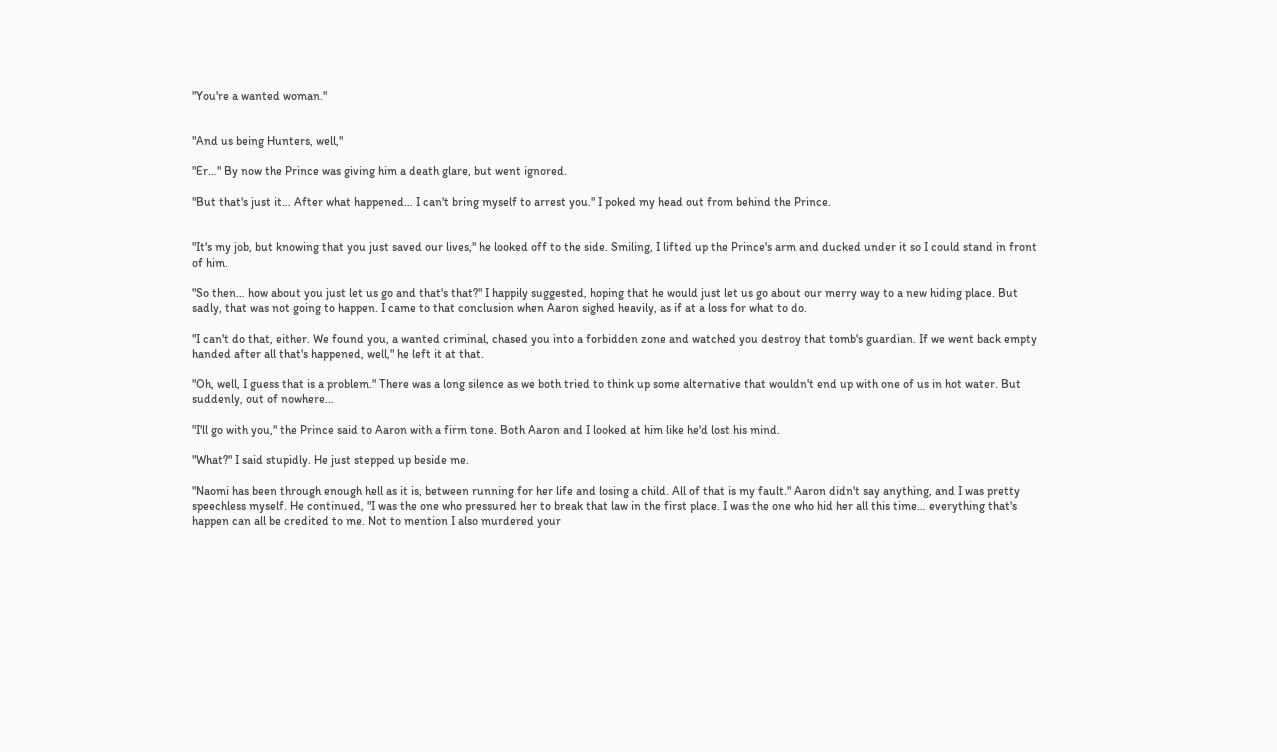"You're a wanted woman."


"And us being Hunters, well,"

"Er…" By now the Prince was giving him a death glare, but went ignored.

"But that's just it… After what happened… I can't bring myself to arrest you." I poked my head out from behind the Prince.


"It's my job, but knowing that you just saved our lives," he looked off to the side. Smiling, I lifted up the Prince's arm and ducked under it so I could stand in front of him.

"So then… how about you just let us go and that's that?" I happily suggested, hoping that he would just let us go about our merry way to a new hiding place. But sadly, that was not going to happen. I came to that conclusion when Aaron sighed heavily, as if at a loss for what to do.

"I can't do that, either. We found you, a wanted criminal, chased you into a forbidden zone and watched you destroy that tomb's guardian. If we went back empty handed after all that's happened, well," he left it at that.

"Oh, well, I guess that is a problem." There was a long silence as we both tried to think up some alternative that wouldn't end up with one of us in hot water. But suddenly, out of nowhere…

"I'll go with you," the Prince said to Aaron with a firm tone. Both Aaron and I looked at him like he'd lost his mind.

"What?" I said stupidly. He just stepped up beside me.

"Naomi has been through enough hell as it is, between running for her life and losing a child. All of that is my fault." Aaron didn't say anything, and I was pretty speechless myself. He continued, "I was the one who pressured her to break that law in the first place. I was the one who hid her all this time… everything that's happen can all be credited to me. Not to mention I also murdered your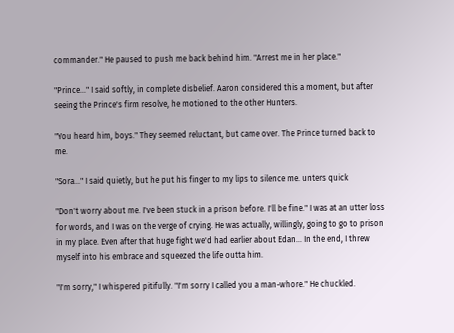commander." He paused to push me back behind him. "Arrest me in her place."

"Prince…" I said softly, in complete disbelief. Aaron considered this a moment, but after seeing the Prince's firm resolve, he motioned to the other Hunters.

"You heard him, boys." They seemed reluctant, but came over. The Prince turned back to me.

"Sora…" I said quietly, but he put his finger to my lips to silence me. unters quick

"Don't worry about me. I've been stuck in a prison before. I'll be fine." I was at an utter loss for words, and I was on the verge of crying. He was actually, willingly, going to go to prison in my place. Even after that huge fight we'd had earlier about Edan… In the end, I threw myself into his embrace and squeezed the life outta him.

"I'm sorry," I whispered pitifully. "I'm sorry I called you a man-whore." He chuckled.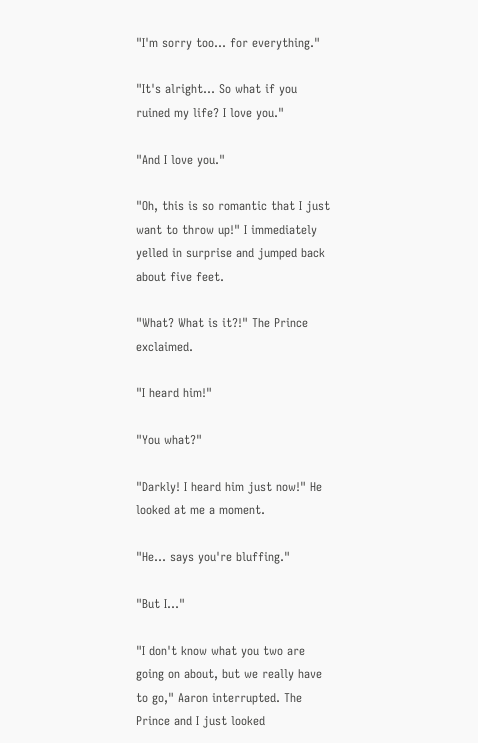"I'm sorry too… for everything."

"It's alright… So what if you ruined my life? I love you."

"And I love you."

"Oh, this is so romantic that I just want to throw up!" I immediately yelled in surprise and jumped back about five feet.

"What? What is it?!" The Prince exclaimed.

"I heard him!"

"You what?"

"Darkly! I heard him just now!" He looked at me a moment.

"He… says you're bluffing."

"But I…"

"I don't know what you two are going on about, but we really have to go," Aaron interrupted. The Prince and I just looked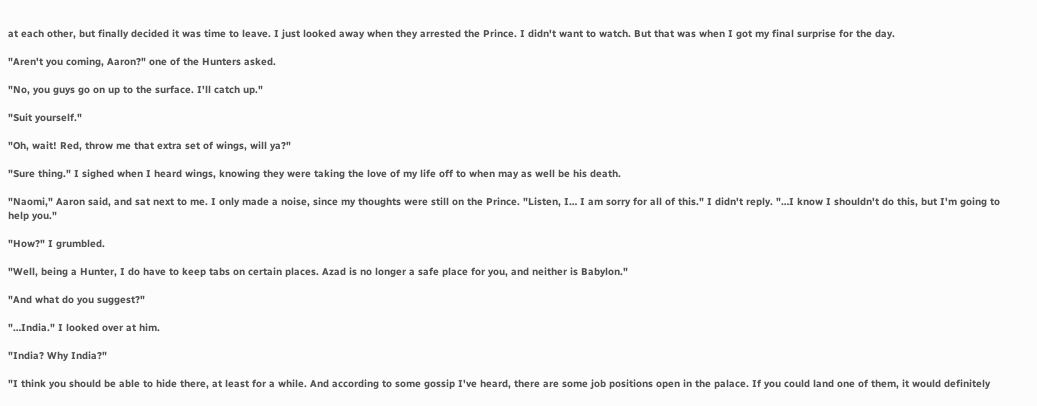at each other, but finally decided it was time to leave. I just looked away when they arrested the Prince. I didn't want to watch. But that was when I got my final surprise for the day.

"Aren't you coming, Aaron?" one of the Hunters asked.

"No, you guys go on up to the surface. I'll catch up."

"Suit yourself."

"Oh, wait! Red, throw me that extra set of wings, will ya?"

"Sure thing." I sighed when I heard wings, knowing they were taking the love of my life off to when may as well be his death.

"Naomi," Aaron said, and sat next to me. I only made a noise, since my thoughts were still on the Prince. "Listen, I… I am sorry for all of this." I didn't reply. "…I know I shouldn't do this, but I'm going to help you."

"How?" I grumbled.

"Well, being a Hunter, I do have to keep tabs on certain places. Azad is no longer a safe place for you, and neither is Babylon."

"And what do you suggest?"

"…India." I looked over at him.

"India? Why India?"

"I think you should be able to hide there, at least for a while. And according to some gossip I've heard, there are some job positions open in the palace. If you could land one of them, it would definitely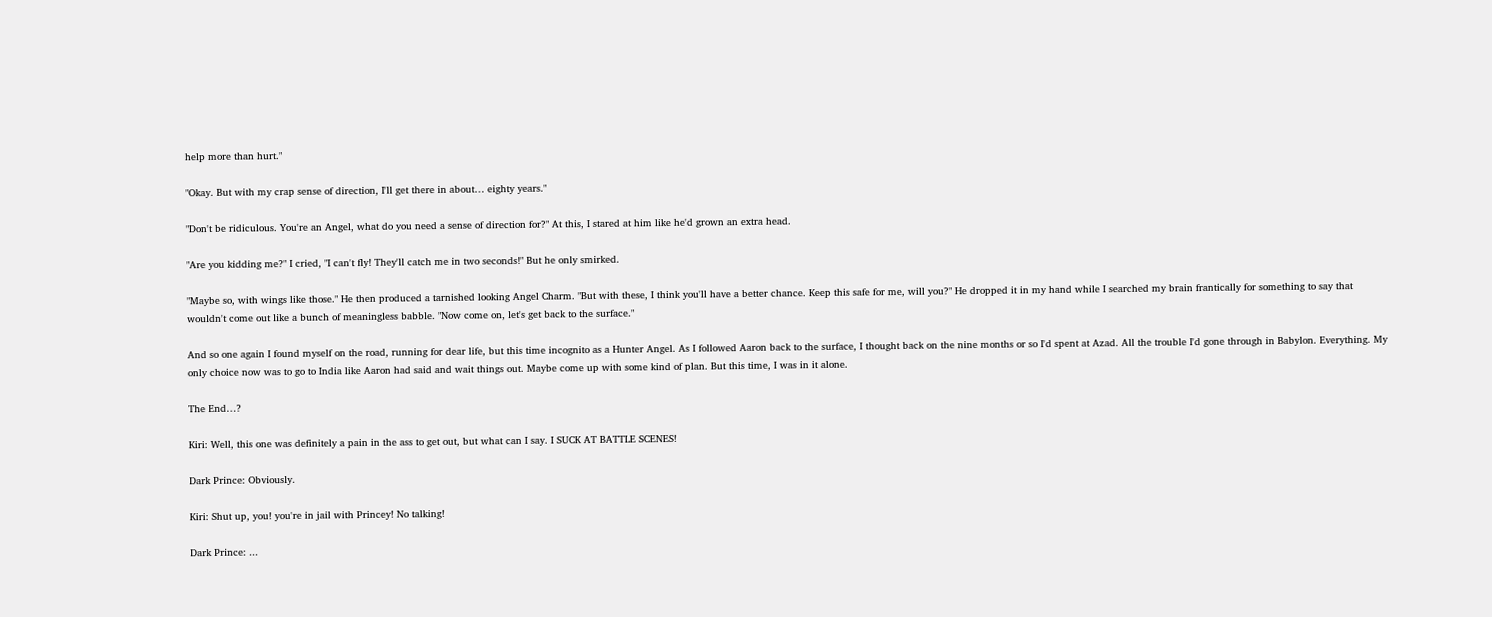help more than hurt."

"Okay. But with my crap sense of direction, I'll get there in about… eighty years."

"Don't be ridiculous. You're an Angel, what do you need a sense of direction for?" At this, I stared at him like he'd grown an extra head.

"Are you kidding me?" I cried, "I can't fly! They'll catch me in two seconds!" But he only smirked.

"Maybe so, with wings like those." He then produced a tarnished looking Angel Charm. "But with these, I think you'll have a better chance. Keep this safe for me, will you?" He dropped it in my hand while I searched my brain frantically for something to say that wouldn't come out like a bunch of meaningless babble. "Now come on, let's get back to the surface."

And so one again I found myself on the road, running for dear life, but this time incognito as a Hunter Angel. As I followed Aaron back to the surface, I thought back on the nine months or so I'd spent at Azad. All the trouble I'd gone through in Babylon. Everything. My only choice now was to go to India like Aaron had said and wait things out. Maybe come up with some kind of plan. But this time, I was in it alone.

The End…?

Kiri: Well, this one was definitely a pain in the ass to get out, but what can I say. I SUCK AT BATTLE SCENES!

Dark Prince: Obviously.

Kiri: Shut up, you! you're in jail with Princey! No talking!

Dark Prince: ...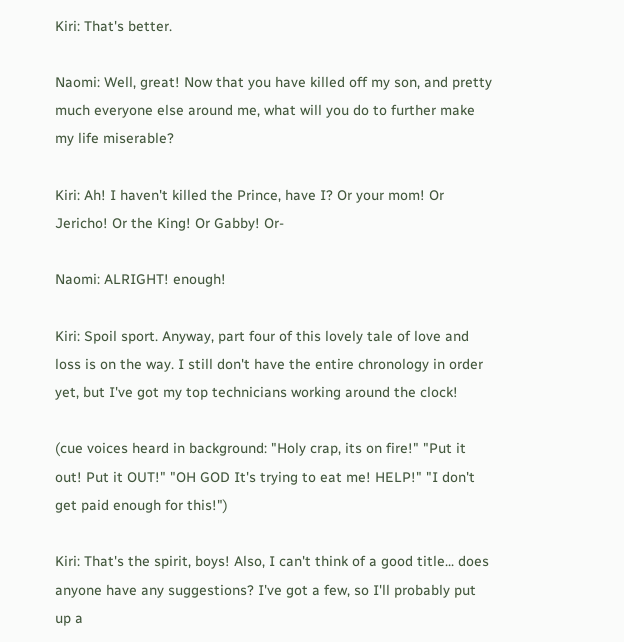Kiri: That's better.

Naomi: Well, great! Now that you have killed off my son, and pretty much everyone else around me, what will you do to further make my life miserable?

Kiri: Ah! I haven't killed the Prince, have I? Or your mom! Or Jericho! Or the King! Or Gabby! Or-

Naomi: ALRIGHT! enough!

Kiri: Spoil sport. Anyway, part four of this lovely tale of love and loss is on the way. I still don't have the entire chronology in order yet, but I've got my top technicians working around the clock!

(cue voices heard in background: "Holy crap, its on fire!" "Put it out! Put it OUT!" "OH GOD It's trying to eat me! HELP!" "I don't get paid enough for this!")

Kiri: That's the spirit, boys! Also, I can't think of a good title... does anyone have any suggestions? I've got a few, so I'll probably put up a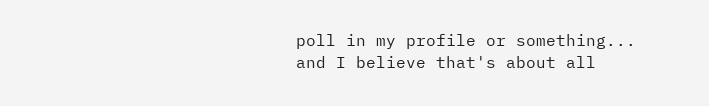poll in my profile or something... and I believe that's about all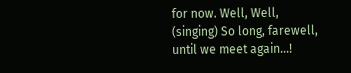for now. Well, Well, (singing) So long, farewell, until we meet again...!